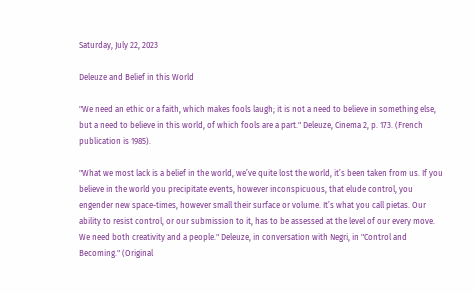Saturday, July 22, 2023

Deleuze and Belief in this World

"We need an ethic or a faith, which makes fools laugh; it is not a need to believe in something else, but a need to believe in this world, of which fools are a part." Deleuze, Cinema 2, p. 173. (French publication is 1985).

"What we most lack is a belief in the world, we’ve quite lost the world, it’s been taken from us. If you believe in the world you precipitate events, however inconspicuous, that elude control, you engender new space-times, however small their surface or volume. It’s what you call pietas. Our ability to resist control, or our submission to it, has to be assessed at the level of our every move. We need both creativity and a people." Deleuze, in conversation with Negri, in "Control and Becoming." (Original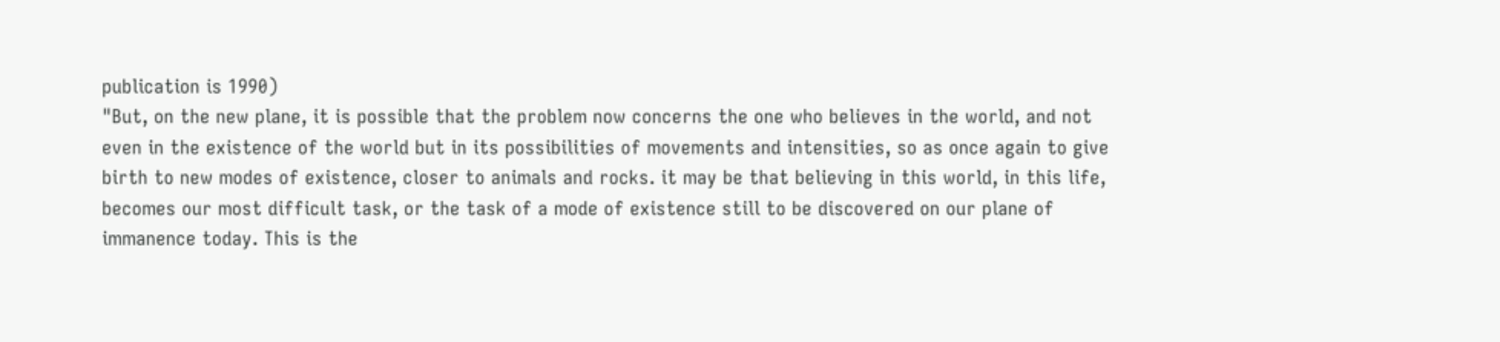publication is 1990)
"But, on the new plane, it is possible that the problem now concerns the one who believes in the world, and not even in the existence of the world but in its possibilities of movements and intensities, so as once again to give birth to new modes of existence, closer to animals and rocks. it may be that believing in this world, in this life, becomes our most difficult task, or the task of a mode of existence still to be discovered on our plane of immanence today. This is the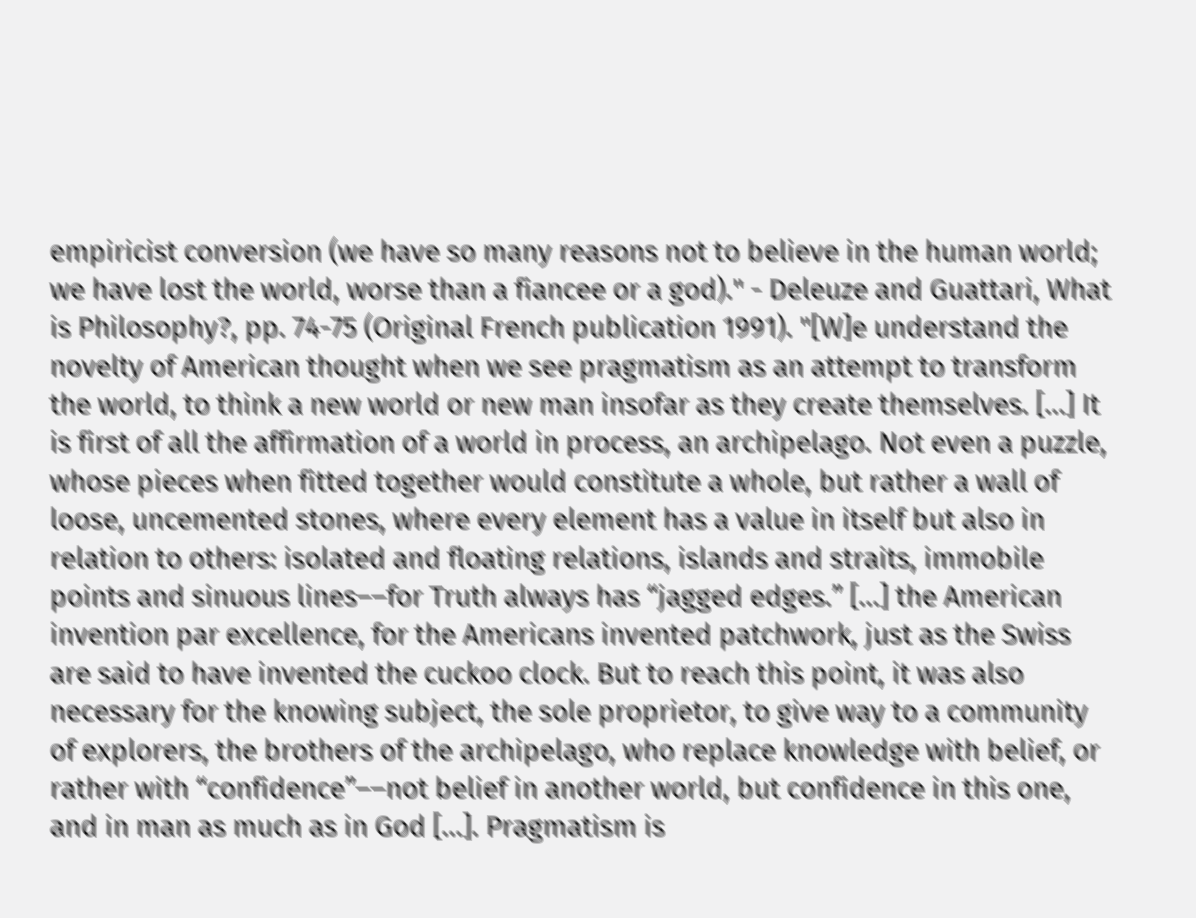empiricist conversion (we have so many reasons not to believe in the human world; we have lost the world, worse than a fiancee or a god)." - Deleuze and Guattari, What is Philosophy?, pp. 74-75 (Original French publication 1991). "[W]e understand the novelty of American thought when we see pragmatism as an attempt to transform the world, to think a new world or new man insofar as they create themselves. [...] It is first of all the affirmation of a world in process, an archipelago. Not even a puzzle, whose pieces when fitted together would constitute a whole, but rather a wall of loose, uncemented stones, where every element has a value in itself but also in relation to others: isolated and floating relations, islands and straits, immobile points and sinuous lines––for Truth always has “jagged edges.” [...] the American invention par excellence, for the Americans invented patchwork, just as the Swiss are said to have invented the cuckoo clock. But to reach this point, it was also necessary for the knowing subject, the sole proprietor, to give way to a community of explorers, the brothers of the archipelago, who replace knowledge with belief, or rather with “confidence”––not belief in another world, but confidence in this one, and in man as much as in God [...]. Pragmatism is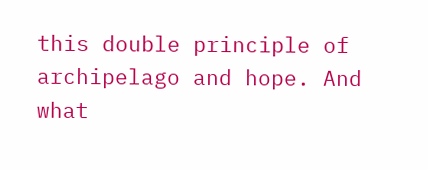this double principle of archipelago and hope. And what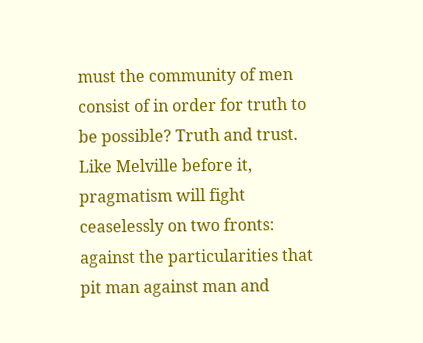must the community of men consist of in order for truth to be possible? Truth and trust. Like Melville before it, pragmatism will fight ceaselessly on two fronts: against the particularities that pit man against man and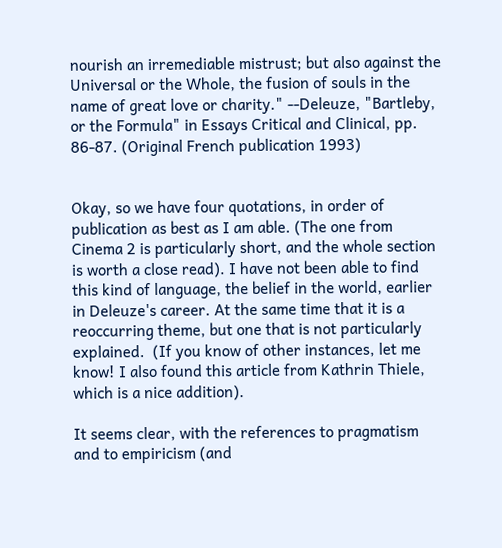nourish an irremediable mistrust; but also against the Universal or the Whole, the fusion of souls in the name of great love or charity." --Deleuze, "Bartleby, or the Formula" in Essays Critical and Clinical, pp. 86-87. (Original French publication 1993)


Okay, so we have four quotations, in order of publication as best as I am able. (The one from Cinema 2 is particularly short, and the whole section is worth a close read). I have not been able to find this kind of language, the belief in the world, earlier in Deleuze's career. At the same time that it is a reoccurring theme, but one that is not particularly explained.  (If you know of other instances, let me know! I also found this article from Kathrin Thiele, which is a nice addition).

It seems clear, with the references to pragmatism and to empiricism (and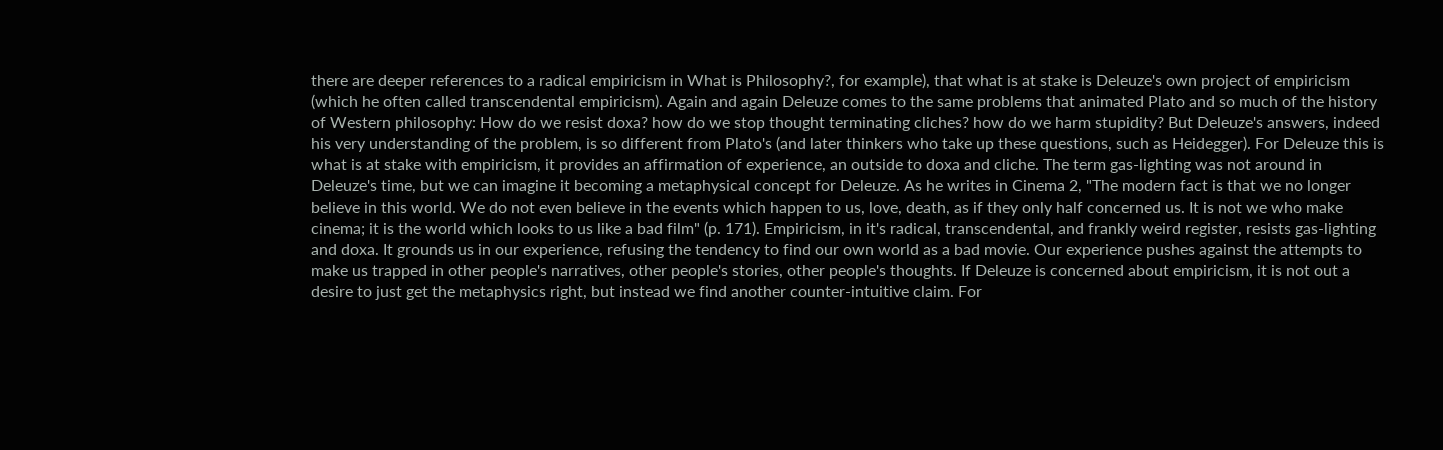there are deeper references to a radical empiricism in What is Philosophy?, for example), that what is at stake is Deleuze's own project of empiricism (which he often called transcendental empiricism). Again and again Deleuze comes to the same problems that animated Plato and so much of the history of Western philosophy: How do we resist doxa? how do we stop thought terminating cliches? how do we harm stupidity? But Deleuze's answers, indeed his very understanding of the problem, is so different from Plato's (and later thinkers who take up these questions, such as Heidegger). For Deleuze this is what is at stake with empiricism, it provides an affirmation of experience, an outside to doxa and cliche. The term gas-lighting was not around in Deleuze's time, but we can imagine it becoming a metaphysical concept for Deleuze. As he writes in Cinema 2, "The modern fact is that we no longer believe in this world. We do not even believe in the events which happen to us, love, death, as if they only half concerned us. It is not we who make cinema; it is the world which looks to us like a bad film" (p. 171). Empiricism, in it's radical, transcendental, and frankly weird register, resists gas-lighting and doxa. It grounds us in our experience, refusing the tendency to find our own world as a bad movie. Our experience pushes against the attempts to make us trapped in other people's narratives, other people's stories, other people's thoughts. If Deleuze is concerned about empiricism, it is not out a desire to just get the metaphysics right, but instead we find another counter-intuitive claim. For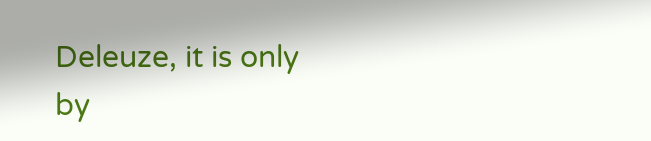Deleuze, it is only by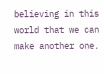believing in this world that we can make another one.